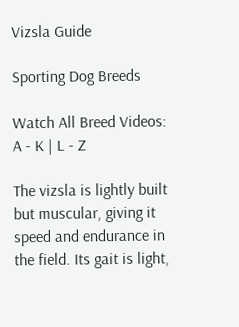Vizsla Guide

Sporting Dog Breeds

Watch All Breed Videos: A - K | L - Z

The vizsla is lightly built but muscular, giving it speed and endurance in the field. Its gait is light,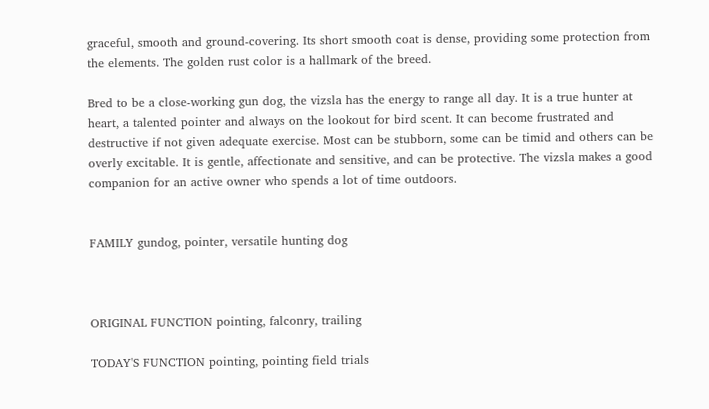graceful, smooth and ground-covering. Its short smooth coat is dense, providing some protection from the elements. The golden rust color is a hallmark of the breed.

Bred to be a close-working gun dog, the vizsla has the energy to range all day. It is a true hunter at heart, a talented pointer and always on the lookout for bird scent. It can become frustrated and destructive if not given adequate exercise. Most can be stubborn, some can be timid and others can be overly excitable. It is gentle, affectionate and sensitive, and can be protective. The vizsla makes a good companion for an active owner who spends a lot of time outdoors.


FAMILY gundog, pointer, versatile hunting dog



ORIGINAL FUNCTION pointing, falconry, trailing

TODAY'S FUNCTION pointing, pointing field trials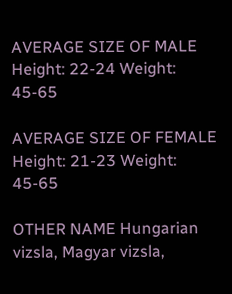AVERAGE SIZE OF MALE Height: 22-24 Weight: 45-65

AVERAGE SIZE OF FEMALE Height: 21-23 Weight: 45-65

OTHER NAME Hungarian vizsla, Magyar vizsla,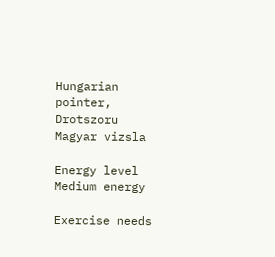Hungarian pointer, Drotszoru Magyar vizsla

Energy level Medium energy

Exercise needs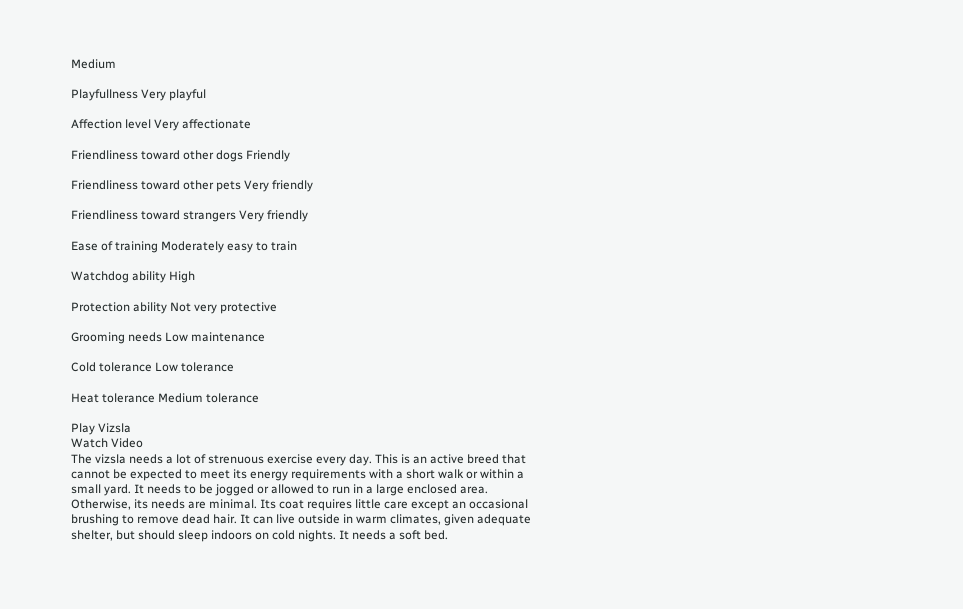Medium

Playfullness Very playful

Affection level Very affectionate

Friendliness toward other dogs Friendly

Friendliness toward other pets Very friendly

Friendliness toward strangers Very friendly

Ease of training Moderately easy to train

Watchdog ability High

Protection ability Not very protective

Grooming needs Low maintenance

Cold tolerance Low tolerance

Heat tolerance Medium tolerance

Play Vizsla
Watch Video
The vizsla needs a lot of strenuous exercise every day. This is an active breed that cannot be expected to meet its energy requirements with a short walk or within a small yard. It needs to be jogged or allowed to run in a large enclosed area. Otherwise, its needs are minimal. Its coat requires little care except an occasional brushing to remove dead hair. It can live outside in warm climates, given adequate shelter, but should sleep indoors on cold nights. It needs a soft bed.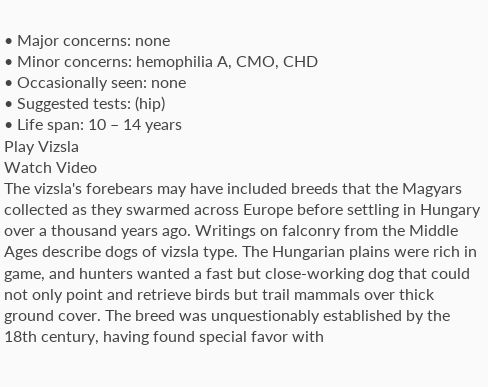• Major concerns: none
• Minor concerns: hemophilia A, CMO, CHD
• Occasionally seen: none
• Suggested tests: (hip)
• Life span: 10 – 14 years
Play Vizsla
Watch Video
The vizsla's forebears may have included breeds that the Magyars collected as they swarmed across Europe before settling in Hungary over a thousand years ago. Writings on falconry from the Middle Ages describe dogs of vizsla type. The Hungarian plains were rich in game, and hunters wanted a fast but close-working dog that could not only point and retrieve birds but trail mammals over thick ground cover. The breed was unquestionably established by the 18th century, having found special favor with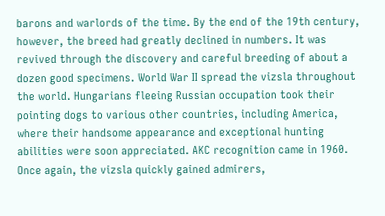barons and warlords of the time. By the end of the 19th century, however, the breed had greatly declined in numbers. It was revived through the discovery and careful breeding of about a dozen good specimens. World War II spread the vizsla throughout the world. Hungarians fleeing Russian occupation took their pointing dogs to various other countries, including America, where their handsome appearance and exceptional hunting abilities were soon appreciated. AKC recognition came in 1960. Once again, the vizsla quickly gained admirers,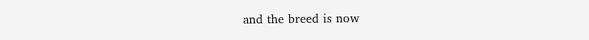and the breed is now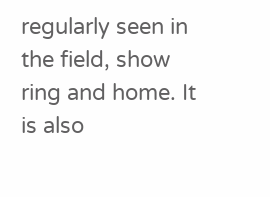regularly seen in the field, show ring and home. It is also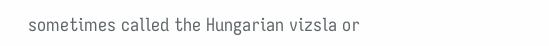sometimes called the Hungarian vizsla or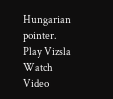Hungarian pointer.
Play Vizsla
Watch Video